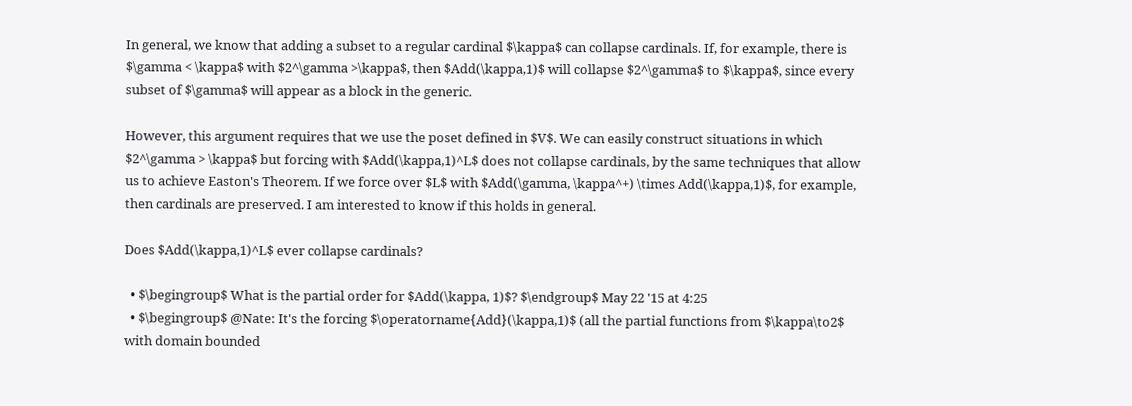In general, we know that adding a subset to a regular cardinal $\kappa$ can collapse cardinals. If, for example, there is $\gamma < \kappa$ with $2^\gamma >\kappa$, then $Add(\kappa,1)$ will collapse $2^\gamma$ to $\kappa$, since every subset of $\gamma$ will appear as a block in the generic.

However, this argument requires that we use the poset defined in $V$. We can easily construct situations in which $2^\gamma > \kappa$ but forcing with $Add(\kappa,1)^L$ does not collapse cardinals, by the same techniques that allow us to achieve Easton's Theorem. If we force over $L$ with $Add(\gamma, \kappa^+) \times Add(\kappa,1)$, for example, then cardinals are preserved. I am interested to know if this holds in general.

Does $Add(\kappa,1)^L$ ever collapse cardinals?

  • $\begingroup$ What is the partial order for $Add(\kappa, 1)$? $\endgroup$ May 22 '15 at 4:25
  • $\begingroup$ @Nate: It's the forcing $\operatorname{Add}(\kappa,1)$ (all the partial functions from $\kappa\to2$ with domain bounded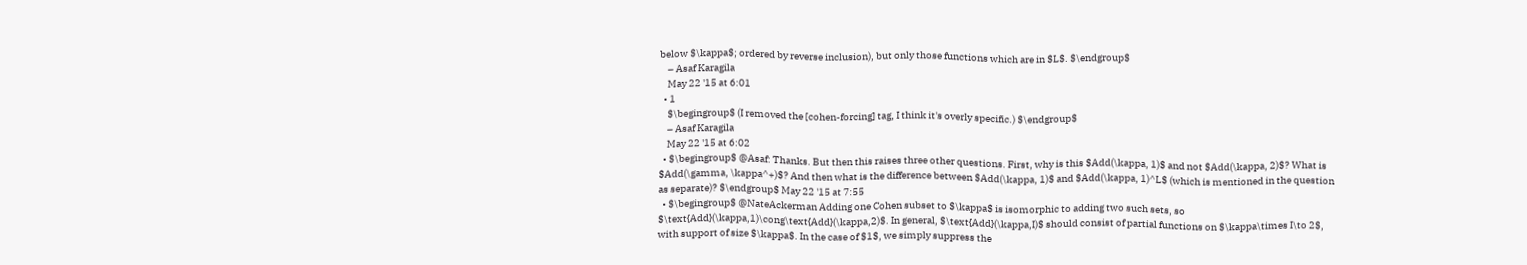below $\kappa$; ordered by reverse inclusion), but only those functions which are in $L$. $\endgroup$
    – Asaf Karagila
    May 22 '15 at 6:01
  • 1
    $\begingroup$ (I removed the [cohen-forcing] tag, I think it's overly specific.) $\endgroup$
    – Asaf Karagila
    May 22 '15 at 6:02
  • $\begingroup$ @Asaf: Thanks. But then this raises three other questions. First, why is this $Add(\kappa, 1)$ and not $Add(\kappa, 2)$? What is $Add(\gamma, \kappa^+)$? And then what is the difference between $Add(\kappa, 1)$ and $Add(\kappa, 1)^L$ (which is mentioned in the question as separate)? $\endgroup$ May 22 '15 at 7:55
  • $\begingroup$ @NateAckerman Adding one Cohen subset to $\kappa$ is isomorphic to adding two such sets, so $\text{Add}(\kappa,1)\cong\text{Add}(\kappa,2)$. In general, $\text{Add}(\kappa,I)$ should consist of partial functions on $\kappa\times I\to 2$, with support of size $\kappa$. In the case of $1$, we simply suppress the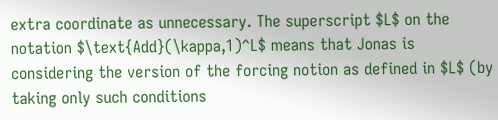extra coordinate as unnecessary. The superscript $L$ on the notation $\text{Add}(\kappa,1)^L$ means that Jonas is considering the version of the forcing notion as defined in $L$ (by taking only such conditions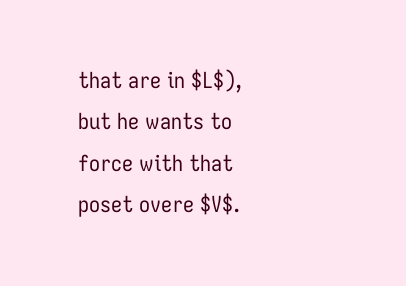that are in $L$), but he wants to force with that poset overe $V$.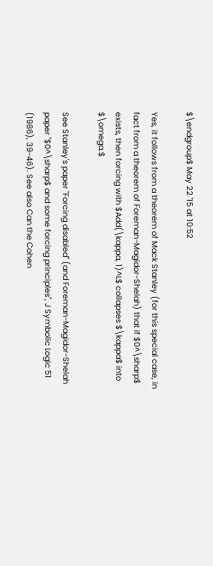$\endgroup$ May 22 '15 at 10:52

Yes, it follows from a theorem of Mack Stanley (for this special case, in fact from a theorem of Foreman-Magidor-Shelah) that if $0^\sharp$ exists, then forcing with $Add(\kappa, 1)^L$ collapses $\kappa$ into $\omega.$

See Stanley's paper "Forcing disabled" (and Foreman-Magidor-Shelah paper "$0^\sharp$ and some forcing principles", J Symbolic Logic 51 (1986), 39-46). See also Can the Cohen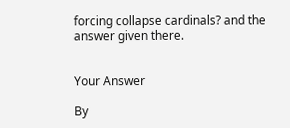forcing collapse cardinals? and the answer given there.


Your Answer

By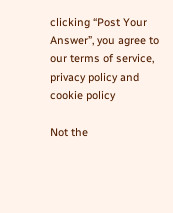clicking “Post Your Answer”, you agree to our terms of service, privacy policy and cookie policy

Not the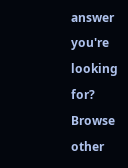answer you're looking for? Browse other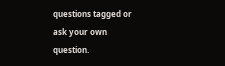questions tagged or ask your own question.